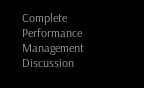Complete Performance Management Discussion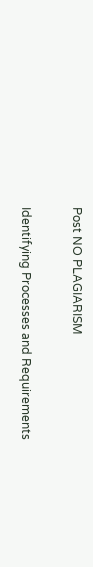Post NO PLAGIARISM

Identifying Processes and Requirements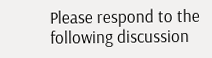Please respond to the following discussion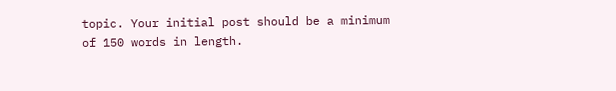topic. Your initial post should be a minimum of 150 words in length.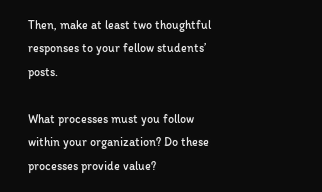Then, make at least two thoughtful responses to your fellow students’ posts.

What processes must you follow within your organization? Do these processes provide value?